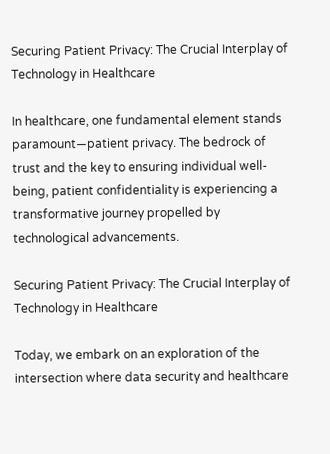Securing Patient Privacy: The Crucial Interplay of Technology in Healthcare

In healthcare, one fundamental element stands paramount—patient privacy. The bedrock of trust and the key to ensuring individual well-being, patient confidentiality is experiencing a transformative journey propelled by technological advancements.

Securing Patient Privacy: The Crucial Interplay of Technology in Healthcare

Today, we embark on an exploration of the intersection where data security and healthcare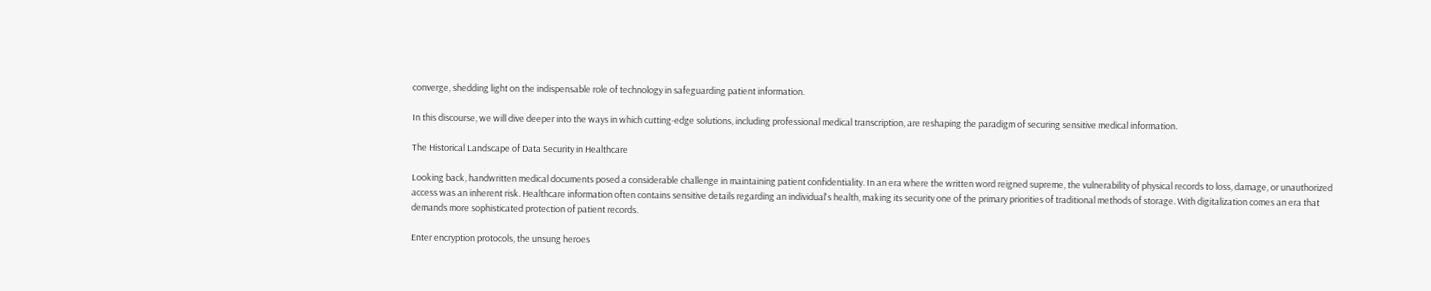converge, shedding light on the indispensable role of technology in safeguarding patient information.

In this discourse, we will dive deeper into the ways in which cutting-edge solutions, including professional medical transcription, are reshaping the paradigm of securing sensitive medical information.

The Historical Landscape of Data Security in Healthcare

Looking back, handwritten medical documents posed a considerable challenge in maintaining patient confidentiality. In an era where the written word reigned supreme, the vulnerability of physical records to loss, damage, or unauthorized access was an inherent risk. Healthcare information often contains sensitive details regarding an individual's health, making its security one of the primary priorities of traditional methods of storage. With digitalization comes an era that demands more sophisticated protection of patient records.

Enter encryption protocols, the unsung heroes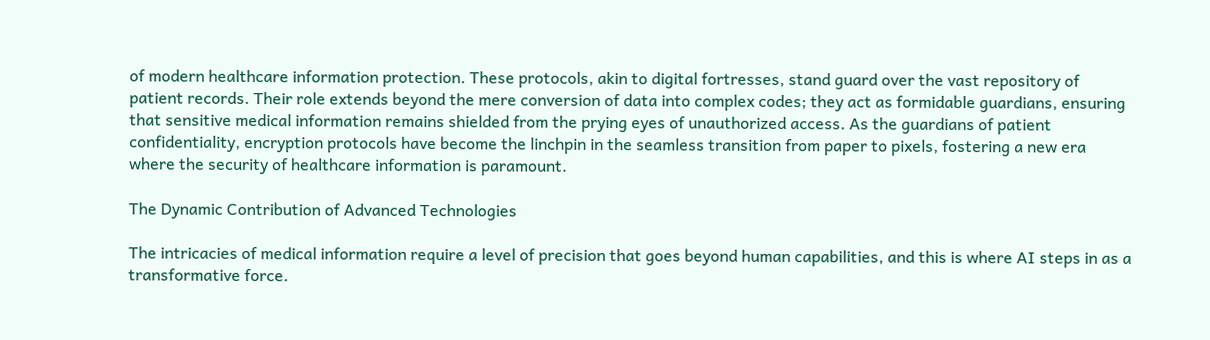of modern healthcare information protection. These protocols, akin to digital fortresses, stand guard over the vast repository of patient records. Their role extends beyond the mere conversion of data into complex codes; they act as formidable guardians, ensuring that sensitive medical information remains shielded from the prying eyes of unauthorized access. As the guardians of patient confidentiality, encryption protocols have become the linchpin in the seamless transition from paper to pixels, fostering a new era where the security of healthcare information is paramount.

The Dynamic Contribution of Advanced Technologies

The intricacies of medical information require a level of precision that goes beyond human capabilities, and this is where AI steps in as a transformative force.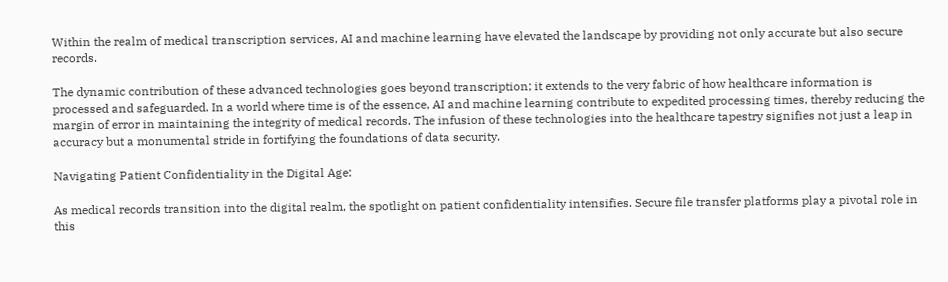Within the realm of medical transcription services, AI and machine learning have elevated the landscape by providing not only accurate but also secure records.

The dynamic contribution of these advanced technologies goes beyond transcription; it extends to the very fabric of how healthcare information is processed and safeguarded. In a world where time is of the essence, AI and machine learning contribute to expedited processing times, thereby reducing the margin of error in maintaining the integrity of medical records. The infusion of these technologies into the healthcare tapestry signifies not just a leap in accuracy but a monumental stride in fortifying the foundations of data security.

Navigating Patient Confidentiality in the Digital Age:

As medical records transition into the digital realm, the spotlight on patient confidentiality intensifies. Secure file transfer platforms play a pivotal role in this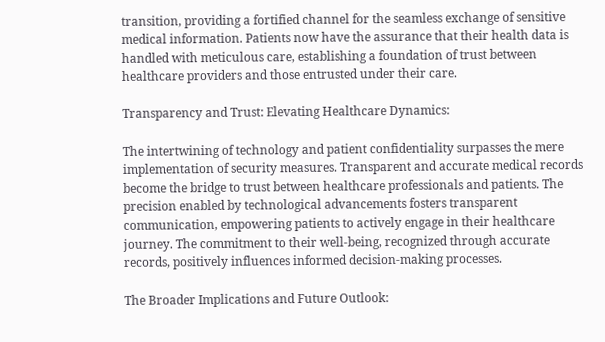transition, providing a fortified channel for the seamless exchange of sensitive medical information. Patients now have the assurance that their health data is handled with meticulous care, establishing a foundation of trust between healthcare providers and those entrusted under their care.

Transparency and Trust: Elevating Healthcare Dynamics:

The intertwining of technology and patient confidentiality surpasses the mere implementation of security measures. Transparent and accurate medical records become the bridge to trust between healthcare professionals and patients. The precision enabled by technological advancements fosters transparent communication, empowering patients to actively engage in their healthcare journey. The commitment to their well-being, recognized through accurate records, positively influences informed decision-making processes.

The Broader Implications and Future Outlook: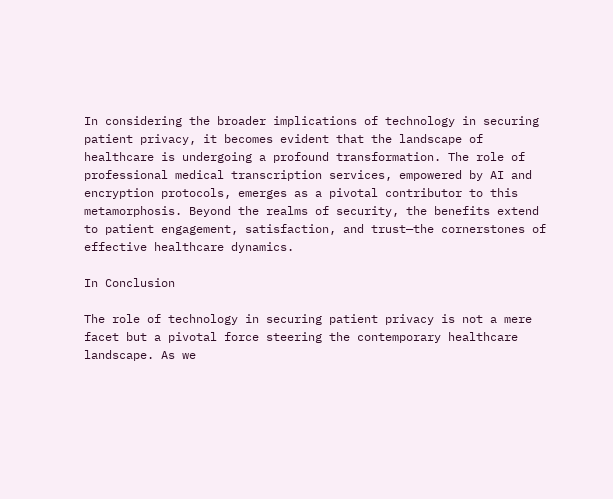In considering the broader implications of technology in securing patient privacy, it becomes evident that the landscape of healthcare is undergoing a profound transformation. The role of professional medical transcription services, empowered by AI and encryption protocols, emerges as a pivotal contributor to this metamorphosis. Beyond the realms of security, the benefits extend to patient engagement, satisfaction, and trust—the cornerstones of effective healthcare dynamics.

In Conclusion

The role of technology in securing patient privacy is not a mere facet but a pivotal force steering the contemporary healthcare landscape. As we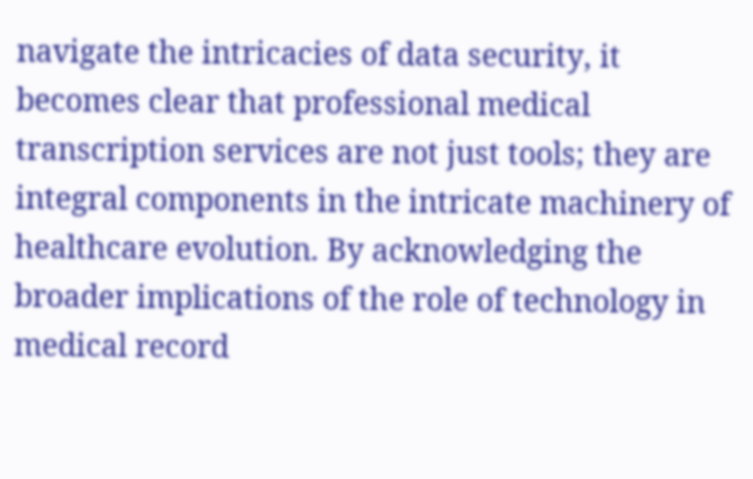navigate the intricacies of data security, it becomes clear that professional medical transcription services are not just tools; they are integral components in the intricate machinery of healthcare evolution. By acknowledging the broader implications of the role of technology in medical record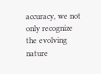accuracy, we not only recognize the evolving nature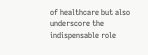of healthcare but also underscore the indispensable role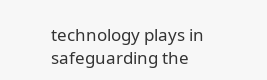technology plays in safeguarding the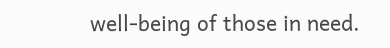well-being of those in need.